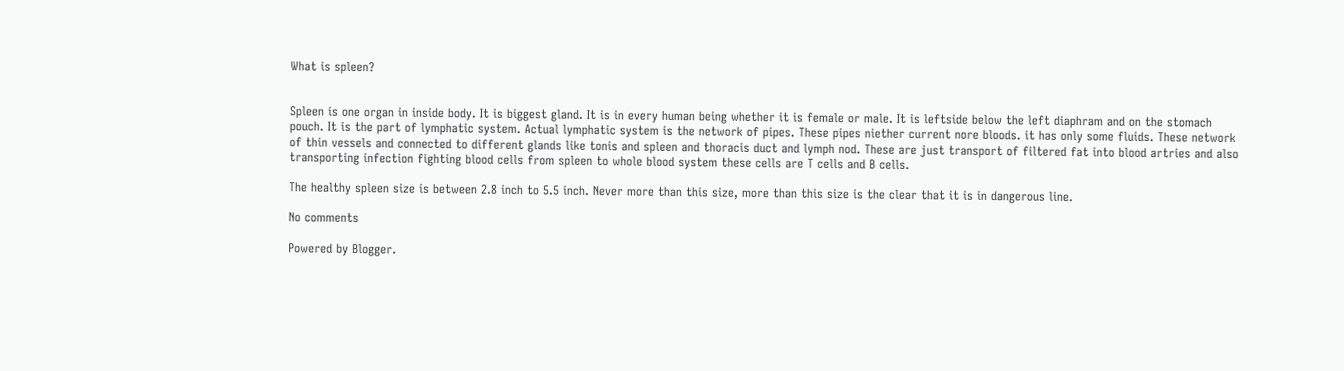What is spleen?


Spleen is one organ in inside body. It is biggest gland. It is in every human being whether it is female or male. It is leftside below the left diaphram and on the stomach pouch. It is the part of lymphatic system. Actual lymphatic system is the network of pipes. These pipes niether current nore bloods. it has only some fluids. These network of thin vessels and connected to different glands like tonis and spleen and thoracis duct and lymph nod. These are just transport of filtered fat into blood artries and also transporting infection fighting blood cells from spleen to whole blood system these cells are T cells and B cells.

The healthy spleen size is between 2.8 inch to 5.5 inch. Never more than this size, more than this size is the clear that it is in dangerous line.

No comments

Powered by Blogger.